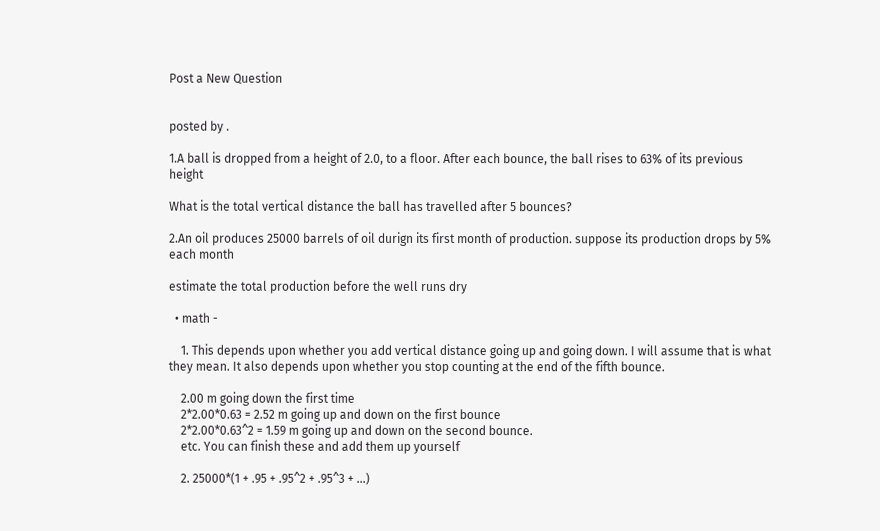Post a New Question


posted by .

1.A ball is dropped from a height of 2.0, to a floor. After each bounce, the ball rises to 63% of its previous height

What is the total vertical distance the ball has travelled after 5 bounces?

2.An oil produces 25000 barrels of oil durign its first month of production. suppose its production drops by 5% each month

estimate the total production before the well runs dry

  • math -

    1. This depends upon whether you add vertical distance going up and going down. I will assume that is what they mean. It also depends upon whether you stop counting at the end of the fifth bounce.

    2.00 m going down the first time
    2*2.00*0.63 = 2.52 m going up and down on the first bounce
    2*2.00*0.63^2 = 1.59 m going up and down on the second bounce.
    etc. You can finish these and add them up yourself

    2. 25000*(1 + .95 + .95^2 + .95^3 + ...)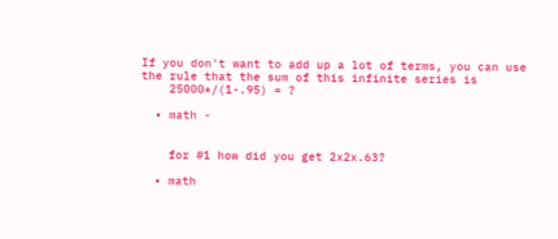If you don't want to add up a lot of terms, you can use the rule that the sum of this infinite series is
    25000*/(1-.95) = ?

  • math -


    for #1 how did you get 2x2x.63?

  • math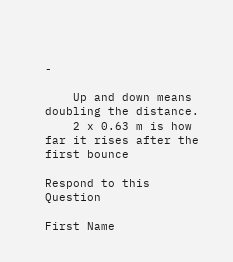-

    Up and down means doubling the distance.
    2 x 0.63 m is how far it rises after the first bounce

Respond to this Question

First Name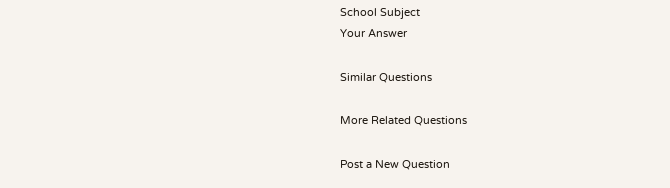School Subject
Your Answer

Similar Questions

More Related Questions

Post a New Question